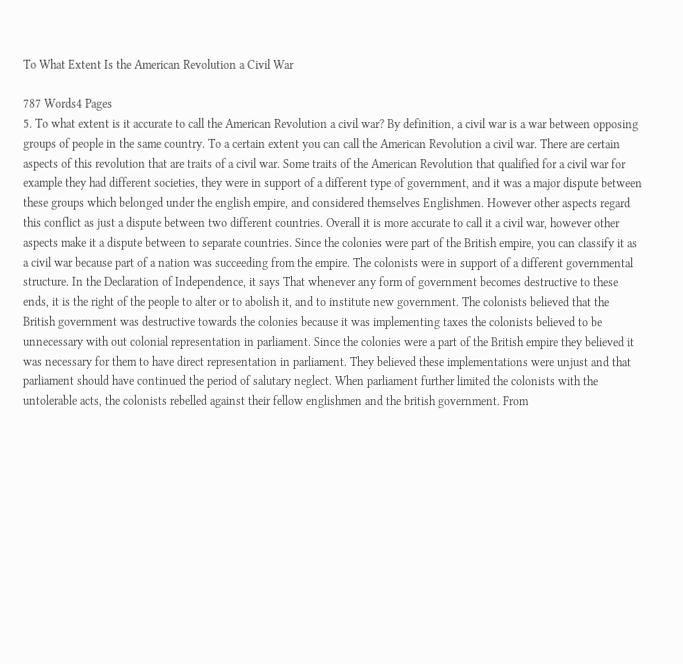To What Extent Is the American Revolution a Civil War

787 Words4 Pages
5. To what extent is it accurate to call the American Revolution a civil war? By definition, a civil war is a war between opposing groups of people in the same country. To a certain extent you can call the American Revolution a civil war. There are certain aspects of this revolution that are traits of a civil war. Some traits of the American Revolution that qualified for a civil war for example they had different societies, they were in support of a different type of government, and it was a major dispute between these groups which belonged under the english empire, and considered themselves Englishmen. However other aspects regard this conflict as just a dispute between two different countries. Overall it is more accurate to call it a civil war, however other aspects make it a dispute between to separate countries. Since the colonies were part of the British empire, you can classify it as a civil war because part of a nation was succeeding from the empire. The colonists were in support of a different governmental structure. In the Declaration of Independence, it says That whenever any form of government becomes destructive to these ends, it is the right of the people to alter or to abolish it, and to institute new government. The colonists believed that the British government was destructive towards the colonies because it was implementing taxes the colonists believed to be unnecessary with out colonial representation in parliament. Since the colonies were a part of the British empire they believed it was necessary for them to have direct representation in parliament. They believed these implementations were unjust and that parliament should have continued the period of salutary neglect. When parliament further limited the colonists with the untolerable acts, the colonists rebelled against their fellow englishmen and the british government. From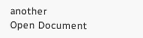another
Open Document